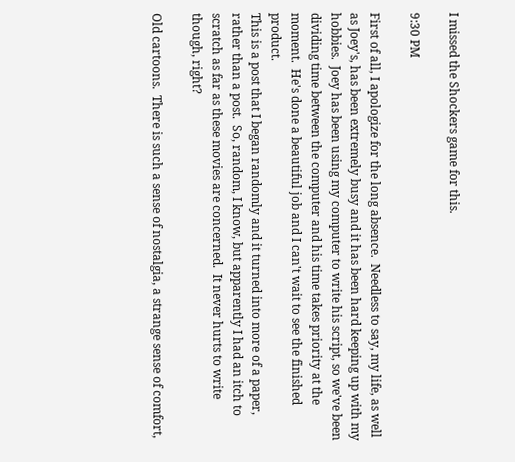I missed the Shockers game for this.

9:30 PM

First of all, I apologize for the long absence.  Needless to say, my life, as well as Joey's, has been extremely busy and it has been hard keeping up with my hobbies.  Joey has been using my computer to write his script, so we've been dividing time between the computer and his time takes priority at the moment.  He's done a beautiful job and I can't wait to see the finished product.
This is a post that I began randomly and it turned into more of a paper, rather than a post.  So, random, I know, but apparently I had an itch to scratch as far as these movies are concerned.  It never hurts to write though, right?

Old cartoons.  There is such a sense of nostalgia, a strange sense of comfort,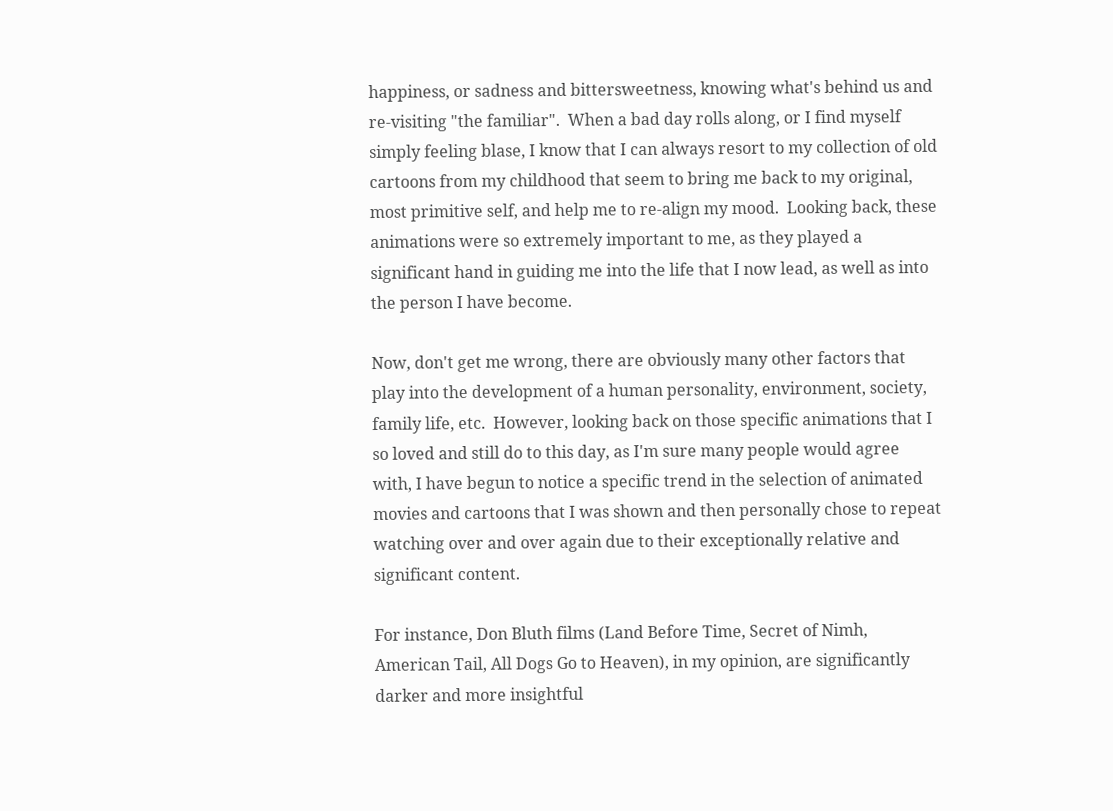happiness, or sadness and bittersweetness, knowing what's behind us and re-visiting "the familiar".  When a bad day rolls along, or I find myself simply feeling blase, I know that I can always resort to my collection of old cartoons from my childhood that seem to bring me back to my original, most primitive self, and help me to re-align my mood.  Looking back, these animations were so extremely important to me, as they played a significant hand in guiding me into the life that I now lead, as well as into the person I have become.

Now, don't get me wrong, there are obviously many other factors that play into the development of a human personality, environment, society, family life, etc.  However, looking back on those specific animations that I so loved and still do to this day, as I'm sure many people would agree with, I have begun to notice a specific trend in the selection of animated movies and cartoons that I was shown and then personally chose to repeat watching over and over again due to their exceptionally relative and significant content.

For instance, Don Bluth films (Land Before Time, Secret of Nimh, American Tail, All Dogs Go to Heaven), in my opinion, are significantly darker and more insightful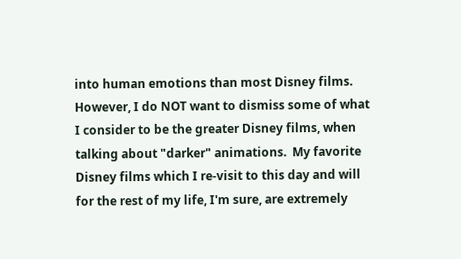into human emotions than most Disney films.  However, I do NOT want to dismiss some of what I consider to be the greater Disney films, when talking about "darker" animations.  My favorite Disney films which I re-visit to this day and will for the rest of my life, I'm sure, are extremely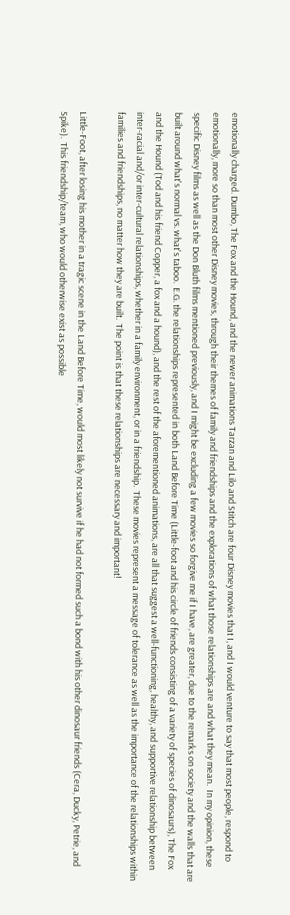emotionally charged. Dumbo, The Fox and the Hound, and the newer animations Tarzan and Lilo and Stitch are four Disney movies that I, and I would venture to say that most people, respond to emotionally, more so than most other Disney movies, through their themes of family and friendships and the explorations of what those relationships are and what they mean.  In my opinion, these specific Disney films as well as the Don Bluth films mentioned previously, and I might be excluding a few movies so forgive me if I have, are greater, due to the remarks on society and the walls that are built around what's normal vs. what's taboo.  E.G. the relationships represented in both Land Before Time (Little-foot and his circle of friends consisting of a variety of species of dinosaurs), The Fox and the Hound (Tod and his friend Copper, a fox and a hound), and the rest of the aforementioned animations, are all that suggest a well-functioning, healthy, and supportive relationship between inter-racial and/or inter-cultural relationships, whether in a family environment, or in a friendship.  These movies represent a message of tolerance as well as the importance of the relationships within families and friendships, no matter how they are built.  The point is that these relationships are necessary and important!

Little-Foot, after losing his mother in a tragic scene in the Land Before Time, would most likely not survive if he had not formed such a bond with his other dinosaur friends (Cera, Ducky, Petrie, and Spike).  This friendship/team, who would otherwise exist as possible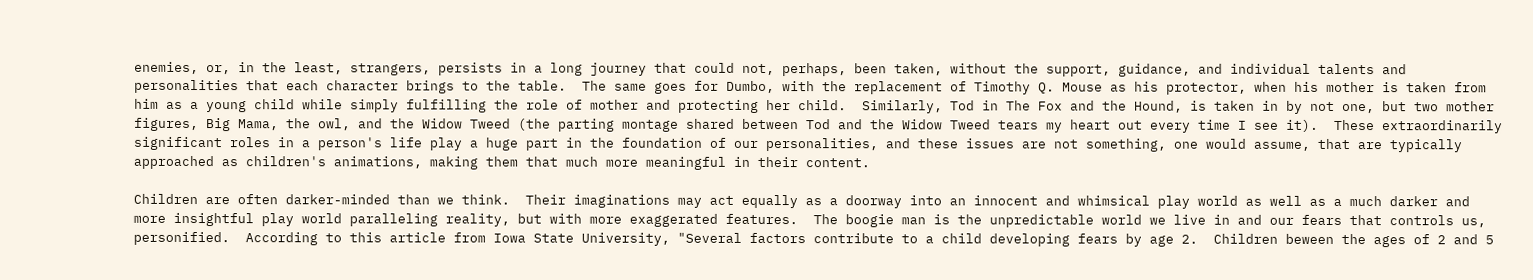enemies, or, in the least, strangers, persists in a long journey that could not, perhaps, been taken, without the support, guidance, and individual talents and personalities that each character brings to the table.  The same goes for Dumbo, with the replacement of Timothy Q. Mouse as his protector, when his mother is taken from him as a young child while simply fulfilling the role of mother and protecting her child.  Similarly, Tod in The Fox and the Hound, is taken in by not one, but two mother figures, Big Mama, the owl, and the Widow Tweed (the parting montage shared between Tod and the Widow Tweed tears my heart out every time I see it).  These extraordinarily significant roles in a person's life play a huge part in the foundation of our personalities, and these issues are not something, one would assume, that are typically approached as children's animations, making them that much more meaningful in their content.

Children are often darker-minded than we think.  Their imaginations may act equally as a doorway into an innocent and whimsical play world as well as a much darker and more insightful play world paralleling reality, but with more exaggerated features.  The boogie man is the unpredictable world we live in and our fears that controls us, personified.  According to this article from Iowa State University, "Several factors contribute to a child developing fears by age 2.  Children beween the ages of 2 and 5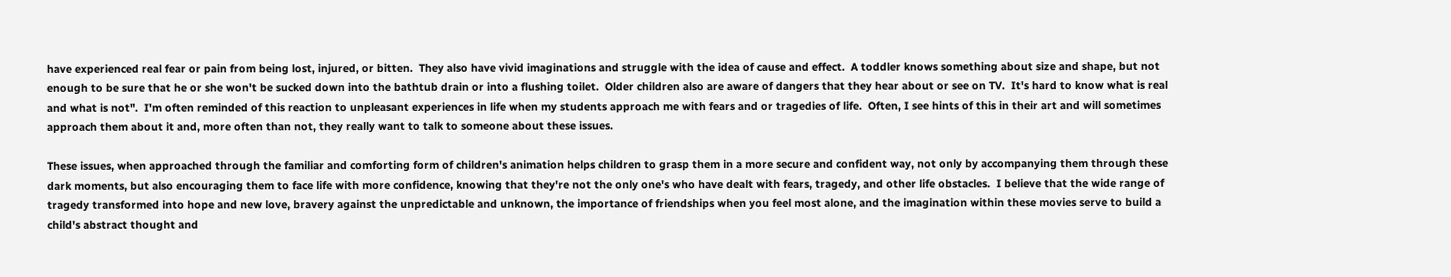have experienced real fear or pain from being lost, injured, or bitten.  They also have vivid imaginations and struggle with the idea of cause and effect.  A toddler knows something about size and shape, but not enough to be sure that he or she won't be sucked down into the bathtub drain or into a flushing toilet.  Older children also are aware of dangers that they hear about or see on TV.  It's hard to know what is real and what is not".  I'm often reminded of this reaction to unpleasant experiences in life when my students approach me with fears and or tragedies of life.  Often, I see hints of this in their art and will sometimes approach them about it and, more often than not, they really want to talk to someone about these issues.

These issues, when approached through the familiar and comforting form of children's animation helps children to grasp them in a more secure and confident way, not only by accompanying them through these dark moments, but also encouraging them to face life with more confidence, knowing that they're not the only one's who have dealt with fears, tragedy, and other life obstacles.  I believe that the wide range of tragedy transformed into hope and new love, bravery against the unpredictable and unknown, the importance of friendships when you feel most alone, and the imagination within these movies serve to build a child's abstract thought and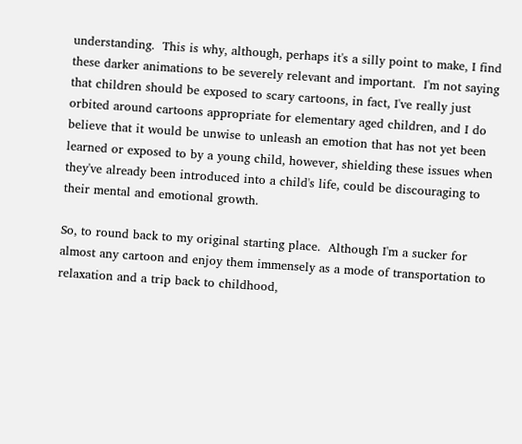understanding.  This is why, although, perhaps it's a silly point to make, I find these darker animations to be severely relevant and important.  I'm not saying that children should be exposed to scary cartoons, in fact, I've really just orbited around cartoons appropriate for elementary aged children, and I do believe that it would be unwise to unleash an emotion that has not yet been learned or exposed to by a young child, however, shielding these issues when they've already been introduced into a child's life, could be discouraging to their mental and emotional growth.

So, to round back to my original starting place.  Although I'm a sucker for almost any cartoon and enjoy them immensely as a mode of transportation to relaxation and a trip back to childhood,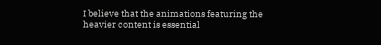I believe that the animations featuring the heavier content is essential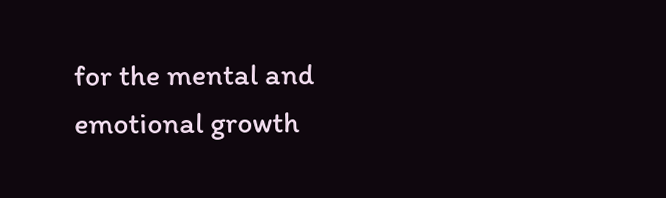for the mental and emotional growth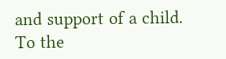and support of a child.  To the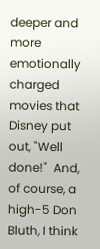deeper and more emotionally charged movies that Disney put out, "Well done!"  And, of course, a high-5 Don Bluth, I think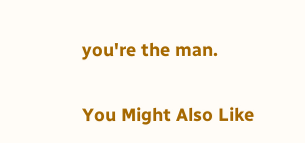you're the man.

You Might Also Like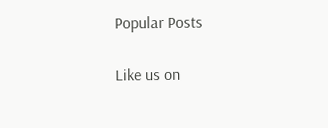Popular Posts

Like us on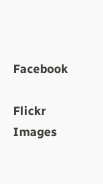Facebook

Flickr Images